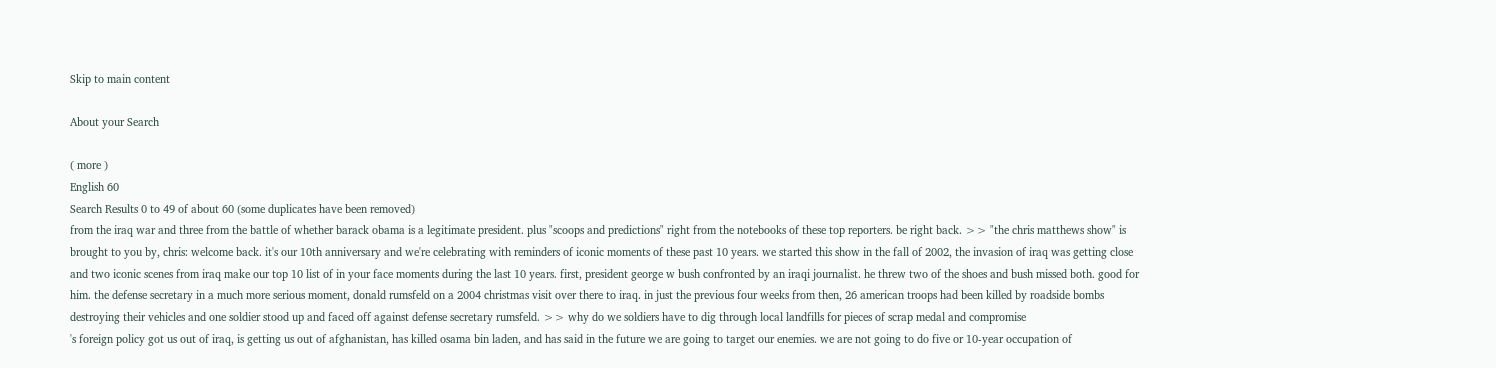Skip to main content

About your Search

( more )
English 60
Search Results 0 to 49 of about 60 (some duplicates have been removed)
from the iraq war and three from the battle of whether barack obama is a legitimate president. plus "scoops and predictions" right from the notebooks of these top reporters. be right back. >> "the chris matthews show" is brought to you by, chris: welcome back. it's our 10th anniversary and we're celebrating with reminders of iconic moments of these past 10 years. we started this show in the fall of 2002, the invasion of iraq was getting close and two iconic scenes from iraq make our top 10 list of in your face moments during the last 10 years. first, president george w bush confronted by an iraqi journalist. he threw two of the shoes and bush missed both. good for him. the defense secretary in a much more serious moment, donald rumsfeld on a 2004 christmas visit over there to iraq. in just the previous four weeks from then, 26 american troops had been killed by roadside bombs destroying their vehicles and one soldier stood up and faced off against defense secretary rumsfeld. >> why do we soldiers have to dig through local landfills for pieces of scrap medal and compromise
's foreign policy got us out of iraq, is getting us out of afghanistan, has killed osama bin laden, and has said in the future we are going to target our enemies. we are not going to do five or 10-year occupation of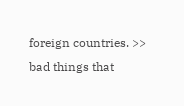foreign countries. >> bad things that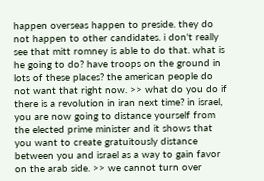happen overseas happen to preside. they do not happen to other candidates. i don't really see that mitt romney is able to do that. what is he going to do? have troops on the ground in lots of these places? the american people do not want that right now. >> what do you do if there is a revolution in iran next time? in israel, you are now going to distance yourself from the elected prime minister and it shows that you want to create gratuitously distance between you and israel as a way to gain favor on the arab side. >> we cannot turn over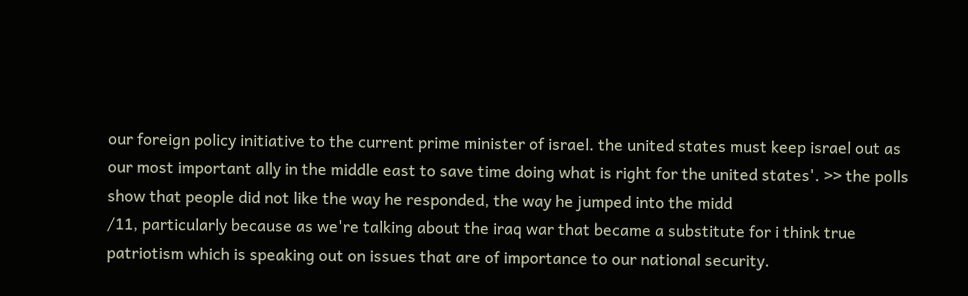our foreign policy initiative to the current prime minister of israel. the united states must keep israel out as our most important ally in the middle east to save time doing what is right for the united states'. >> the polls show that people did not like the way he responded, the way he jumped into the midd
/11, particularly because as we're talking about the iraq war that became a substitute for i think true patriotism which is speaking out on issues that are of importance to our national security.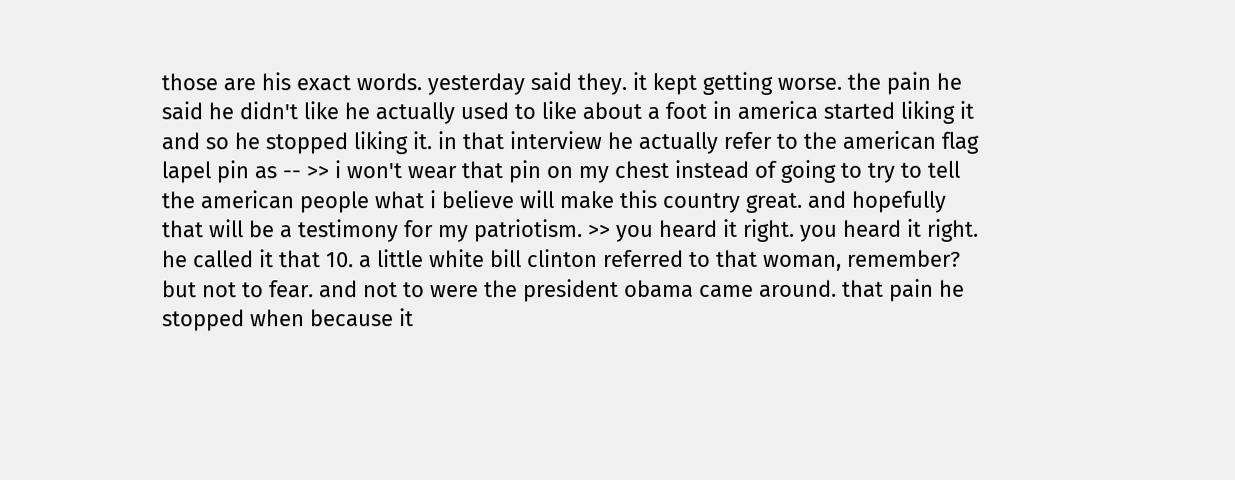those are his exact words. yesterday said they. it kept getting worse. the pain he said he didn't like he actually used to like about a foot in america started liking it and so he stopped liking it. in that interview he actually refer to the american flag lapel pin as -- >> i won't wear that pin on my chest instead of going to try to tell the american people what i believe will make this country great. and hopefully that will be a testimony for my patriotism. >> you heard it right. you heard it right. he called it that 10. a little white bill clinton referred to that woman, remember? but not to fear. and not to were the president obama came around. that pain he stopped when because it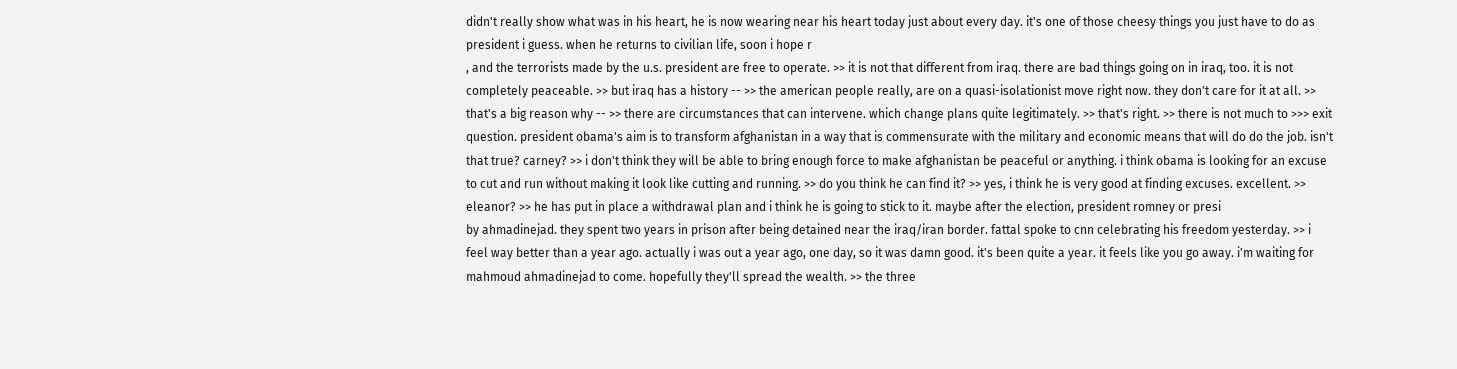didn't really show what was in his heart, he is now wearing near his heart today just about every day. it's one of those cheesy things you just have to do as president i guess. when he returns to civilian life, soon i hope r
, and the terrorists made by the u.s. president are free to operate. >> it is not that different from iraq. there are bad things going on in iraq, too. it is not completely peaceable. >> but iraq has a history -- >> the american people really, are on a quasi-isolationist move right now. they don't care for it at all. >> that's a big reason why -- >> there are circumstances that can intervene. which change plans quite legitimately. >> that's right. >> there is not much to >>> exit question. president obama's aim is to transform afghanistan in a way that is commensurate with the military and economic means that will do do the job. isn't that true? carney? >> i don't think they will be able to bring enough force to make afghanistan be peaceful or anything. i think obama is looking for an excuse to cut and run without making it look like cutting and running. >> do you think he can find it? >> yes, i think he is very good at finding excuses. excellent. >> eleanor? >> he has put in place a withdrawal plan and i think he is going to stick to it. maybe after the election, president romney or presi
by ahmadinejad. they spent two years in prison after being detained near the iraq/iran border. fattal spoke to cnn celebrating his freedom yesterday. >> i feel way better than a year ago. actually i was out a year ago, one day, so it was damn good. it's been quite a year. it feels like you go away. i'm waiting for mahmoud ahmadinejad to come. hopefully they'll spread the wealth. >> the three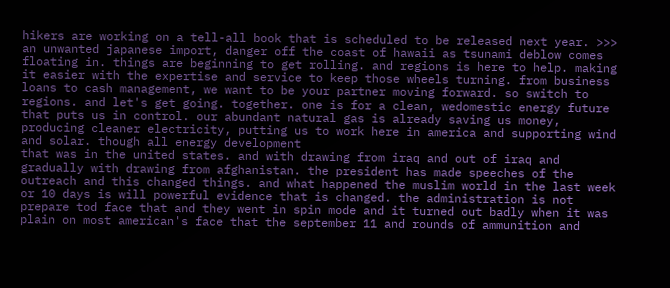hikers are working on a tell-all book that is scheduled to be released next year. >>> an unwanted japanese import, danger off the coast of hawaii as tsunami deblow comes floating in. things are beginning to get rolling. and regions is here to help. making it easier with the expertise and service to keep those wheels turning. from business loans to cash management, we want to be your partner moving forward. so switch to regions. and let's get going. together. one is for a clean, wedomestic energy future that puts us in control. our abundant natural gas is already saving us money, producing cleaner electricity, putting us to work here in america and supporting wind and solar. though all energy development
that was in the united states. and with drawing from iraq and out of iraq and gradually with drawing from afghanistan. the president has made speeches of the outreach and this changed things. and what happened the muslim world in the last week or 10 days is will powerful evidence that is changed. the administration is not prepare tod face that and they went in spin mode and it turned out badly when it was plain on most american's face that the september 11 and rounds of ammunition and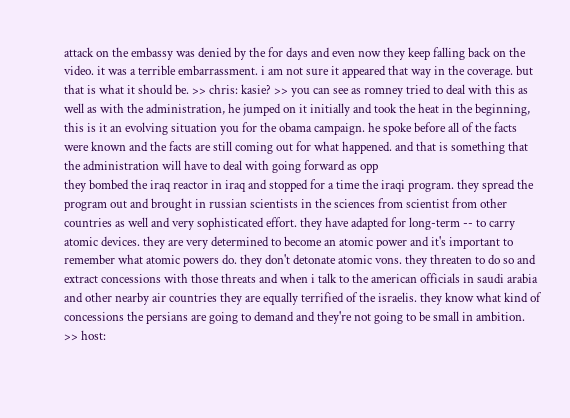attack on the embassy was denied by the for days and even now they keep falling back on the video. it was a terrible embarrassment. i am not sure it appeared that way in the coverage. but that is what it should be. >> chris: kasie? >> you can see as romney tried to deal with this as well as with the administration, he jumped on it initially and took the heat in the beginning, this is it an evolving situation you for the obama campaign. he spoke before all of the facts were known and the facts are still coming out for what happened. and that is something that the administration will have to deal with going forward as opp
they bombed the iraq reactor in iraq and stopped for a time the iraqi program. they spread the program out and brought in russian scientists in the sciences from scientist from other countries as well and very sophisticated effort. they have adapted for long-term -- to carry atomic devices. they are very determined to become an atomic power and it's important to remember what atomic powers do. they don't detonate atomic vons. they threaten to do so and extract concessions with those threats and when i talk to the american officials in saudi arabia and other nearby air countries they are equally terrified of the israelis. they know what kind of concessions the persians are going to demand and they're not going to be small in ambition. >> host: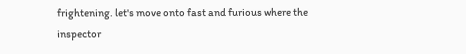frightening. let's move onto fast and furious where the inspector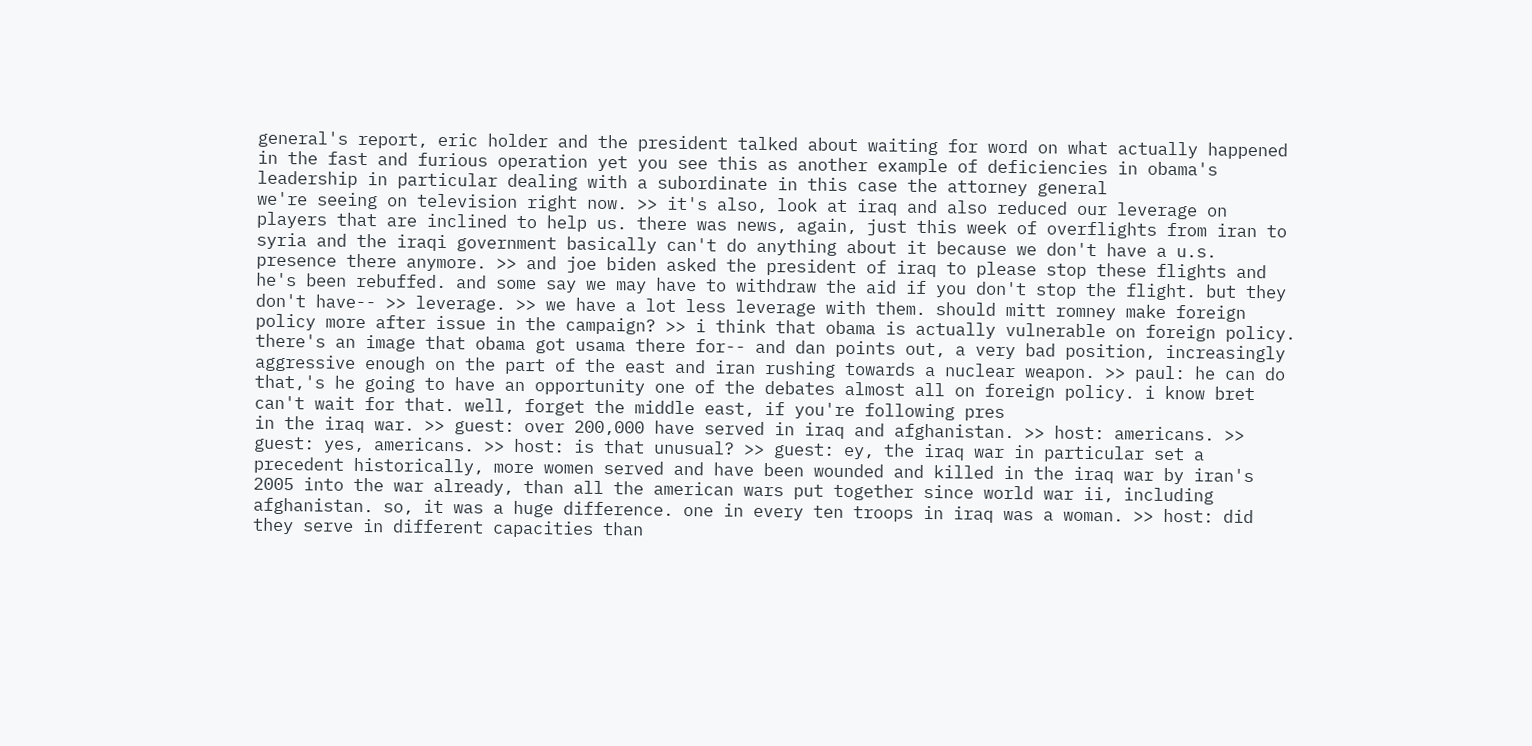general's report, eric holder and the president talked about waiting for word on what actually happened in the fast and furious operation yet you see this as another example of deficiencies in obama's leadership in particular dealing with a subordinate in this case the attorney general
we're seeing on television right now. >> it's also, look at iraq and also reduced our leverage on players that are inclined to help us. there was news, again, just this week of overflights from iran to syria and the iraqi government basically can't do anything about it because we don't have a u.s. presence there anymore. >> and joe biden asked the president of iraq to please stop these flights and he's been rebuffed. and some say we may have to withdraw the aid if you don't stop the flight. but they don't have-- >> leverage. >> we have a lot less leverage with them. should mitt romney make foreign policy more after issue in the campaign? >> i think that obama is actually vulnerable on foreign policy. there's an image that obama got usama there for-- and dan points out, a very bad position, increasingly aggressive enough on the part of the east and iran rushing towards a nuclear weapon. >> paul: he can do that,'s he going to have an opportunity one of the debates almost all on foreign policy. i know bret can't wait for that. well, forget the middle east, if you're following pres
in the iraq war. >> guest: over 200,000 have served in iraq and afghanistan. >> host: americans. >> guest: yes, americans. >> host: is that unusual? >> guest: ey, the iraq war in particular set a precedent historically, more women served and have been wounded and killed in the iraq war by iran's 2005 into the war already, than all the american wars put together since world war ii, including afghanistan. so, it was a huge difference. one in every ten troops in iraq was a woman. >> host: did they serve in different capacities than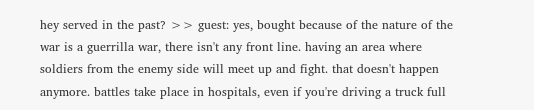hey served in the past? >> guest: yes, bought because of the nature of the war is a guerrilla war, there isn't any front line. having an area where soldiers from the enemy side will meet up and fight. that doesn't happen anymore. battles take place in hospitals, even if you're driving a truck full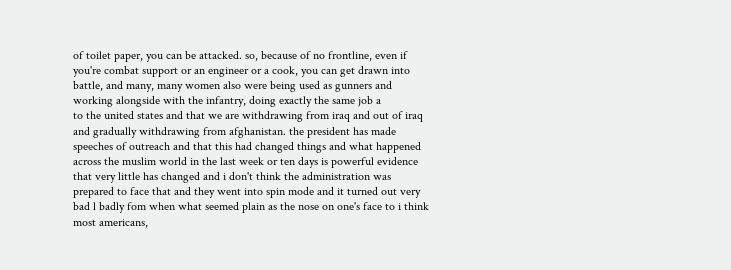of toilet paper, you can be attacked. so, because of no frontline, even if you're combat support or an engineer or a cook, you can get drawn into battle, and many, many women also were being used as gunners and working alongside with the infantry, doing exactly the same job a
to the united states and that we are withdrawing from iraq and out of iraq and gradually withdrawing from afghanistan. the president has made speeches of outreach and that this had changed things and what happened across the muslim world in the last week or ten days is powerful evidence that very little has changed and i don't think the administration was prepared to face that and they went into spin mode and it turned out very bad l badly fom when what seemed plain as the nose on one's face to i think most americans,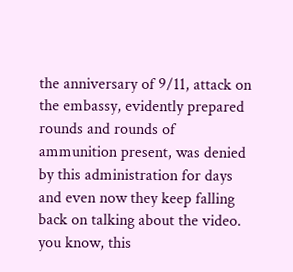the anniversary of 9/11, attack on the embassy, evidently prepared rounds and rounds of ammunition present, was denied by this administration for days and even now they keep falling back on talking about the video. you know, this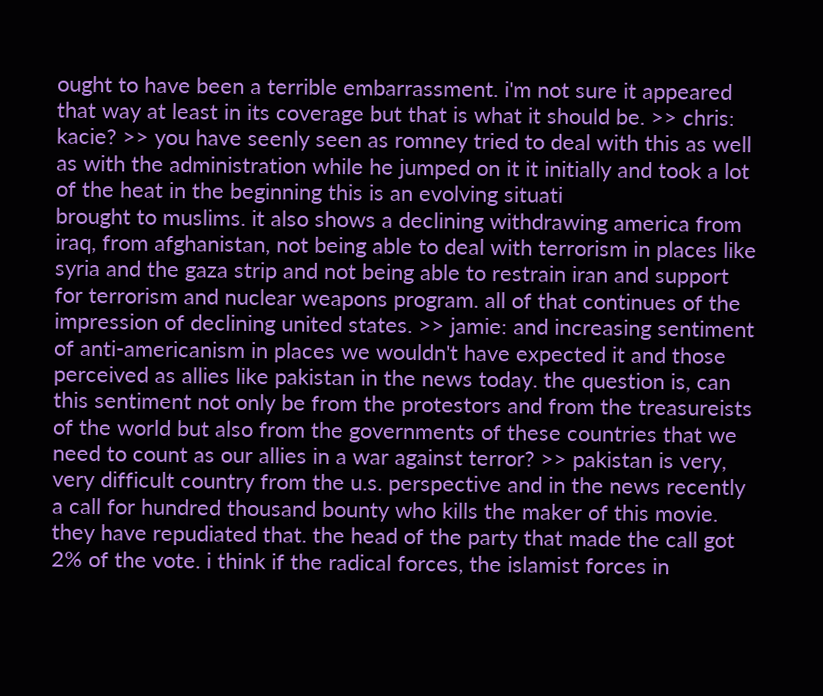ought to have been a terrible embarrassment. i'm not sure it appeared that way at least in its coverage but that is what it should be. >> chris: kacie? >> you have seenly seen as romney tried to deal with this as well as with the administration while he jumped on it it initially and took a lot of the heat in the beginning this is an evolving situati
brought to muslims. it also shows a declining withdrawing america from iraq, from afghanistan, not being able to deal with terrorism in places like syria and the gaza strip and not being able to restrain iran and support for terrorism and nuclear weapons program. all of that continues of the impression of declining united states. >> jamie: and increasing sentiment of anti-americanism in places we wouldn't have expected it and those perceived as allies like pakistan in the news today. the question is, can this sentiment not only be from the protestors and from the treasureists of the world but also from the governments of these countries that we need to count as our allies in a war against terror? >> pakistan is very, very difficult country from the u.s. perspective and in the news recently a call for hundred thousand bounty who kills the maker of this movie. they have repudiated that. the head of the party that made the call got 2% of the vote. i think if the radical forces, the islamist forces in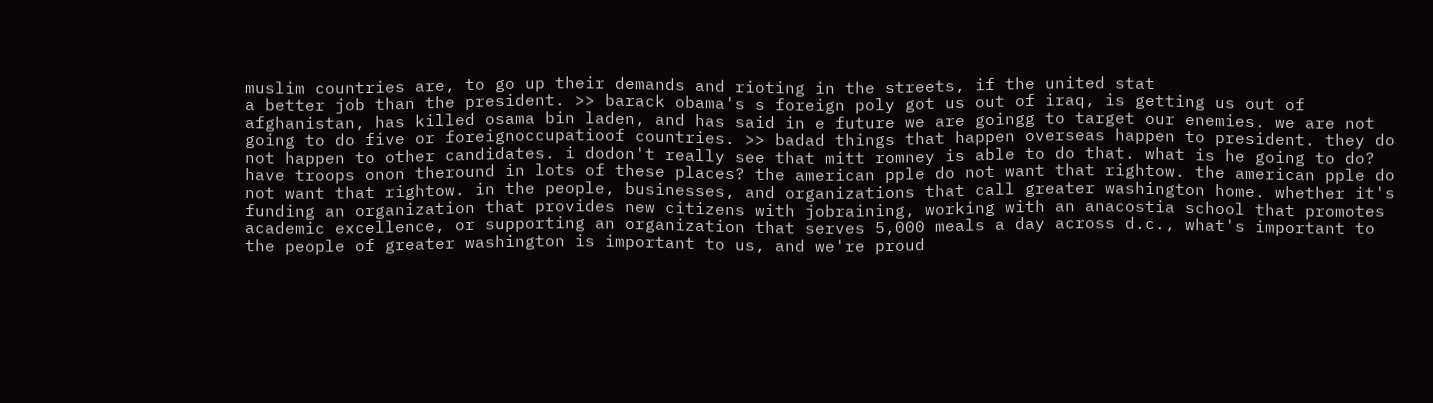muslim countries are, to go up their demands and rioting in the streets, if the united stat
a better job than the president. >> barack obama's s foreign poly got us out of iraq, is getting us out of afghanistan, has killed osama bin laden, and has said in e future we are goingg to target our enemies. we are not going to do five or foreignoccupatioof countries. >> badad things that happen overseas happen to president. they do not happen to other candidates. i dodon't really see that mitt romney is able to do that. what is he going to do? have troops onon theround in lots of these places? the american pple do not want that rightow. the american pple do not want that rightow. in the people, businesses, and organizations that call greater washington home. whether it's funding an organization that provides new citizens with jobraining, working with an anacostia school that promotes academic excellence, or supporting an organization that serves 5,000 meals a day across d.c., what's important to the people of greater washington is important to us, and we're proud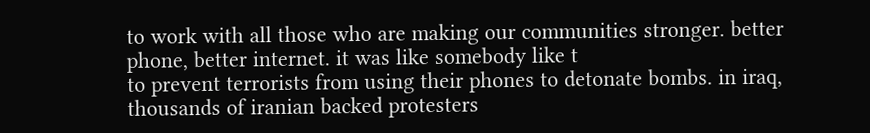to work with all those who are making our communities stronger. better phone, better internet. it was like somebody like t
to prevent terrorists from using their phones to detonate bombs. in iraq, thousands of iranian backed protesters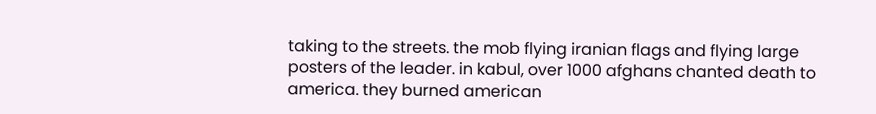taking to the streets. the mob flying iranian flags and flying large posters of the leader. in kabul, over 1000 afghans chanted death to america. they burned american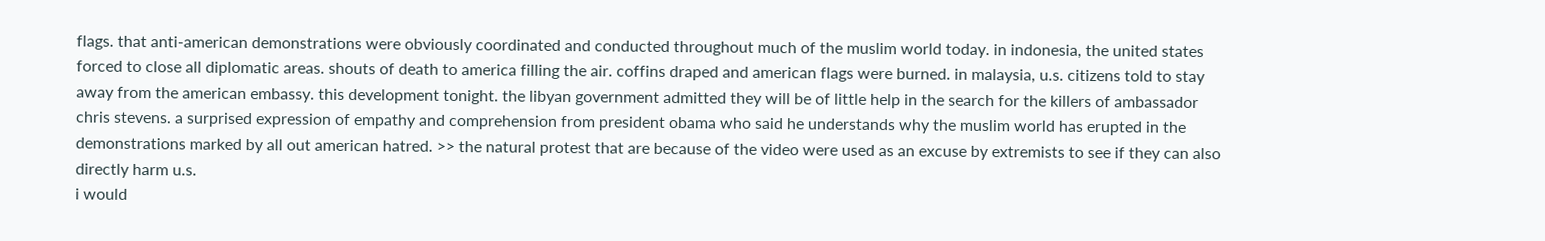flags. that anti-american demonstrations were obviously coordinated and conducted throughout much of the muslim world today. in indonesia, the united states forced to close all diplomatic areas. shouts of death to america filling the air. coffins draped and american flags were burned. in malaysia, u.s. citizens told to stay away from the american embassy. this development tonight. the libyan government admitted they will be of little help in the search for the killers of ambassador chris stevens. a surprised expression of empathy and comprehension from president obama who said he understands why the muslim world has erupted in the demonstrations marked by all out american hatred. >> the natural protest that are because of the video were used as an excuse by extremists to see if they can also directly harm u.s.
i would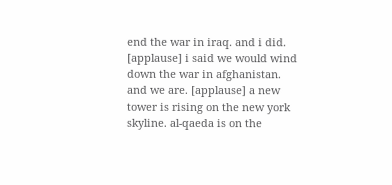end the war in iraq. and i did. [applause] i said we would wind down the war in afghanistan. and we are. [applause] a new tower is rising on the new york skyline. al-qaeda is on the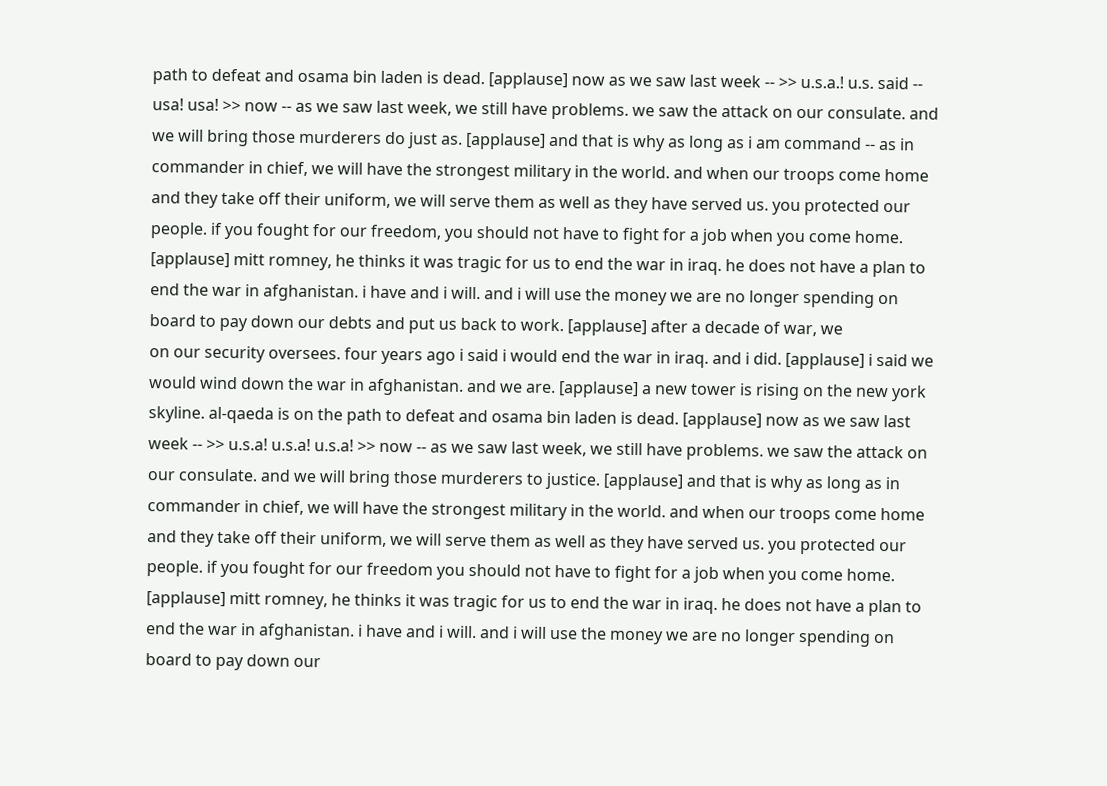path to defeat and osama bin laden is dead. [applause] now as we saw last week -- >> u.s.a.! u.s. said -- usa! usa! >> now -- as we saw last week, we still have problems. we saw the attack on our consulate. and we will bring those murderers do just as. [applause] and that is why as long as i am command -- as in commander in chief, we will have the strongest military in the world. and when our troops come home and they take off their uniform, we will serve them as well as they have served us. you protected our people. if you fought for our freedom, you should not have to fight for a job when you come home. [applause] mitt romney, he thinks it was tragic for us to end the war in iraq. he does not have a plan to end the war in afghanistan. i have and i will. and i will use the money we are no longer spending on board to pay down our debts and put us back to work. [applause] after a decade of war, we
on our security oversees. four years ago i said i would end the war in iraq. and i did. [applause] i said we would wind down the war in afghanistan. and we are. [applause] a new tower is rising on the new york skyline. al-qaeda is on the path to defeat and osama bin laden is dead. [applause] now as we saw last week -- >> u.s.a! u.s.a! u.s.a! >> now -- as we saw last week, we still have problems. we saw the attack on our consulate. and we will bring those murderers to justice. [applause] and that is why as long as in commander in chief, we will have the strongest military in the world. and when our troops come home and they take off their uniform, we will serve them as well as they have served us. you protected our people. if you fought for our freedom you should not have to fight for a job when you come home. [applause] mitt romney, he thinks it was tragic for us to end the war in iraq. he does not have a plan to end the war in afghanistan. i have and i will. and i will use the money we are no longer spending on board to pay down our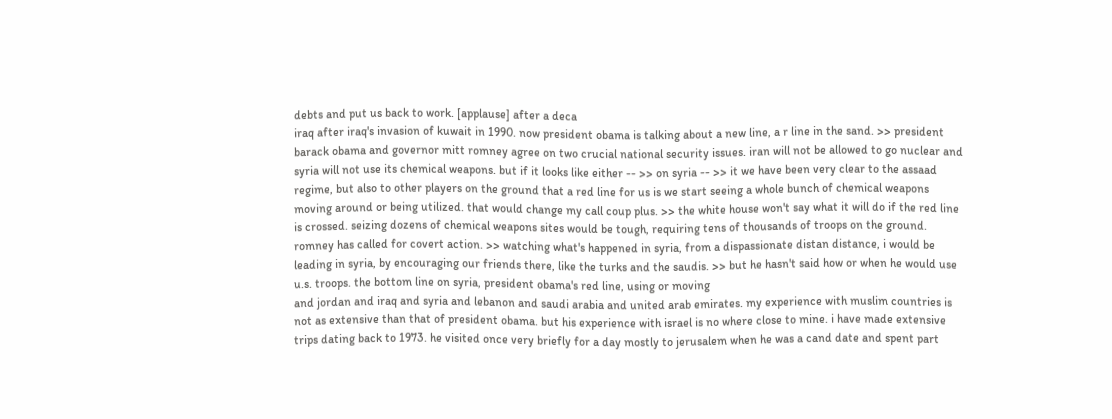debts and put us back to work. [applause] after a deca
iraq after iraq's invasion of kuwait in 1990. now president obama is talking about a new line, a r line in the sand. >> president barack obama and governor mitt romney agree on two crucial national security issues. iran will not be allowed to go nuclear and syria will not use its chemical weapons. but if it looks like either -- >> on syria -- >> it we have been very clear to the assaad regime, but also to other players on the ground that a red line for us is we start seeing a whole bunch of chemical weapons moving around or being utilized. that would change my call coup plus. >> the white house won't say what it will do if the red line is crossed. seizing dozens of chemical weapons sites would be tough, requiring tens of thousands of troops on the ground. romney has called for covert action. >> watching what's happened in syria, from a dispassionate distan distance, i would be leading in syria, by encouraging our friends there, like the turks and the saudis. >> but he hasn't said how or when he would use u.s. troops. the bottom line on syria, president obama's red line, using or moving
and jordan and iraq and syria and lebanon and saudi arabia and united arab emirates. my experience with muslim countries is not as extensive than that of president obama. but his experience with israel is no where close to mine. i have made extensive trips dating back to 1973. he visited once very briefly for a day mostly to jerusalem when he was a cand date and spent part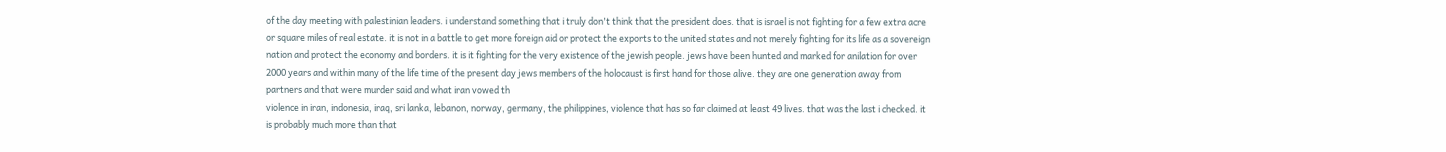of the day meeting with palestinian leaders. i understand something that i truly don't think that the president does. that is israel is not fighting for a few extra acre or square miles of real estate. it is not in a battle to get more foreign aid or protect the exports to the united states and not merely fighting for its life as a sovereign nation and protect the economy and borders. it is it fighting for the very existence of the jewish people. jews have been hunted and marked for anilation for over 2000 years and within many of the life time of the present day jews members of the holocaust is first hand for those alive. they are one generation away from partners and that were murder said and what iran vowed th
violence in iran, indonesia, iraq, sri lanka, lebanon, norway, germany, the philippines, violence that has so far claimed at least 49 lives. that was the last i checked. it is probably much more than that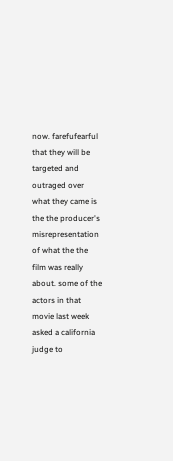now. farefufearful that they will be targeted and outraged over what they came is the the producer's misrepresentation of what the the film was really about. some of the actors in that movie last week asked a california judge to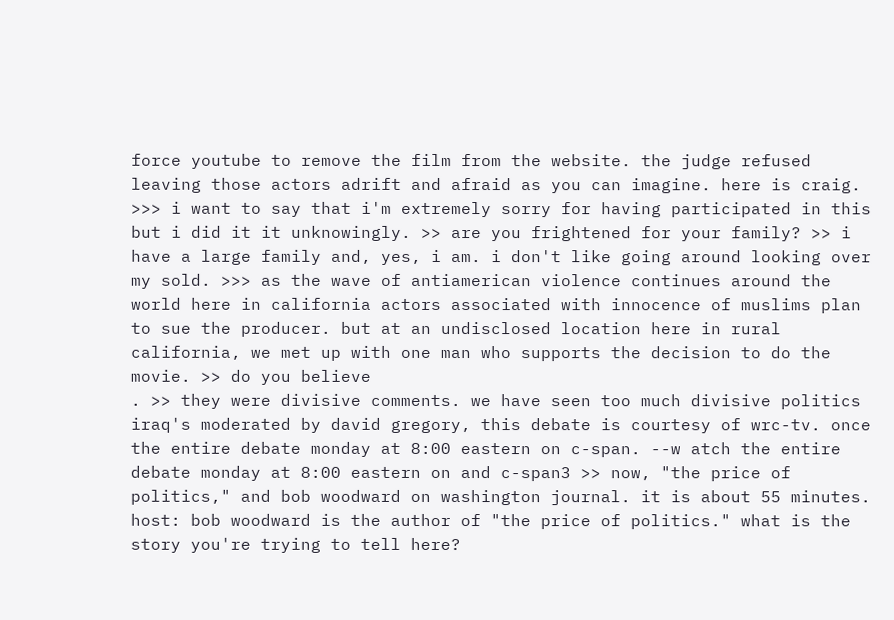force youtube to remove the film from the website. the judge refused leaving those actors adrift and afraid as you can imagine. here is craig. >>> i want to say that i'm extremely sorry for having participated in this but i did it it unknowingly. >> are you frightened for your family? >> i have a large family and, yes, i am. i don't like going around looking over my sold. >>> as the wave of antiamerican violence continues around the world here in california actors associated with innocence of muslims plan to sue the producer. but at an undisclosed location here in rural california, we met up with one man who supports the decision to do the movie. >> do you believe
. >> they were divisive comments. we have seen too much divisive politics iraq's moderated by david gregory, this debate is courtesy of wrc-tv. once the entire debate monday at 8:00 eastern on c-span. --w atch the entire debate monday at 8:00 eastern on and c-span3 >> now, "the price of politics," and bob woodward on washington journal. it is about 55 minutes. host: bob woodward is the author of "the price of politics." what is the story you're trying to tell here?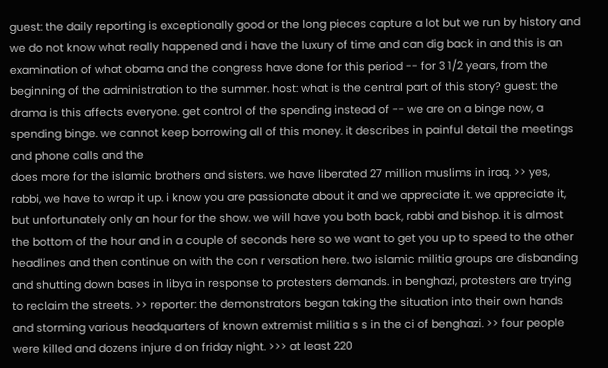guest: the daily reporting is exceptionally good or the long pieces capture a lot but we run by history and we do not know what really happened and i have the luxury of time and can dig back in and this is an examination of what obama and the congress have done for this period -- for 3 1/2 years, from the beginning of the administration to the summer. host: what is the central part of this story? guest: the drama is this affects everyone. get control of the spending instead of -- we are on a binge now, a spending binge. we cannot keep borrowing all of this money. it describes in painful detail the meetings and phone calls and the
does more for the islamic brothers and sisters. we have liberated 27 million muslims in iraq. >> yes, rabbi, we have to wrap it up. i know you are passionate about it and we appreciate it. we appreciate it, but unfortunately only an hour for the show. we will have you both back, rabbi and bishop. it is almost the bottom of the hour and in a couple of seconds here so we want to get you up to speed to the other headlines and then continue on with the con r versation here. two islamic militia groups are disbanding and shutting down bases in libya in response to protesters demands. in benghazi, protesters are trying to reclaim the streets. >> reporter: the demonstrators began taking the situation into their own hands and storming various headquarters of known extremist militia s s in the ci of benghazi. >> four people were killed and dozens injure d on friday night. >>> at least 220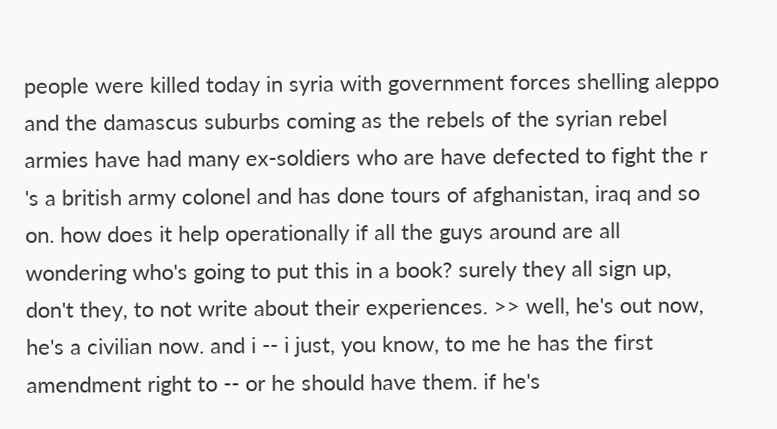people were killed today in syria with government forces shelling aleppo and the damascus suburbs coming as the rebels of the syrian rebel armies have had many ex-soldiers who are have defected to fight the r
's a british army colonel and has done tours of afghanistan, iraq and so on. how does it help operationally if all the guys around are all wondering who's going to put this in a book? surely they all sign up, don't they, to not write about their experiences. >> well, he's out now, he's a civilian now. and i -- i just, you know, to me he has the first amendment right to -- or he should have them. if he's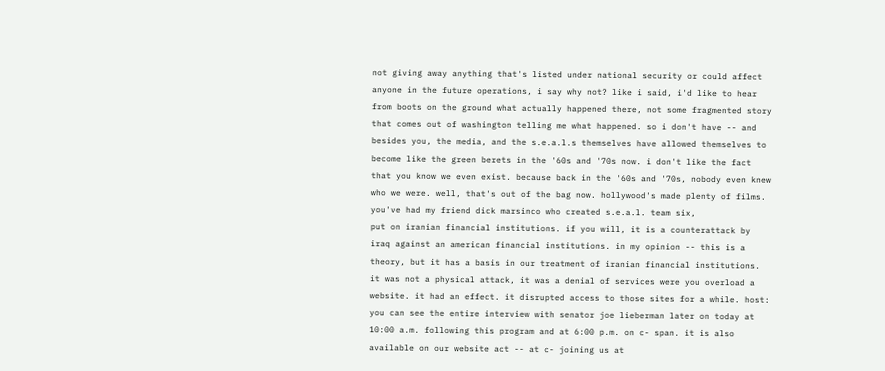not giving away anything that's listed under national security or could affect anyone in the future operations, i say why not? like i said, i'd like to hear from boots on the ground what actually happened there, not some fragmented story that comes out of washington telling me what happened. so i don't have -- and besides you, the media, and the s.e.a.l.s themselves have allowed themselves to become like the green berets in the '60s and '70s now. i don't like the fact that you know we even exist. because back in the '60s and '70s, nobody even knew who we were. well, that's out of the bag now. hollywood's made plenty of films. you've had my friend dick marsinco who created s.e.a.l. team six,
put on iranian financial institutions. if you will, it is a counterattack by iraq against an american financial institutions. in my opinion -- this is a theory, but it has a basis in our treatment of iranian financial institutions. it was not a physical attack, it was a denial of services were you overload a website. it had an effect. it disrupted access to those sites for a while. host: you can see the entire interview with senator joe lieberman later on today at 10:00 a.m. following this program and at 6:00 p.m. on c- span. it is also available on our website act -- at c- joining us at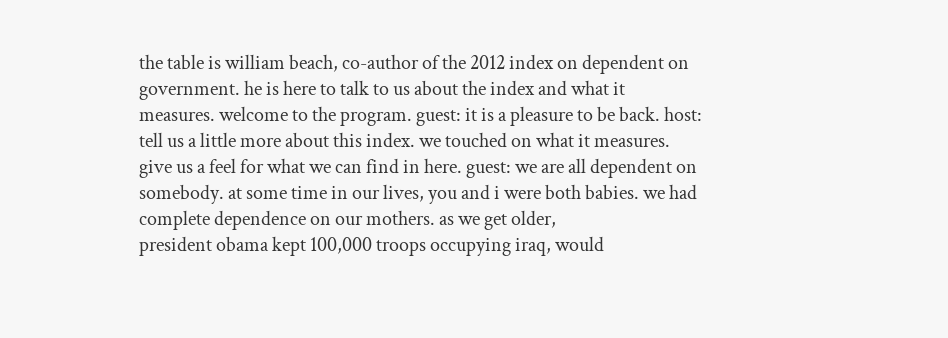the table is william beach, co-author of the 2012 index on dependent on government. he is here to talk to us about the index and what it measures. welcome to the program. guest: it is a pleasure to be back. host: tell us a little more about this index. we touched on what it measures. give us a feel for what we can find in here. guest: we are all dependent on somebody. at some time in our lives, you and i were both babies. we had complete dependence on our mothers. as we get older,
president obama kept 100,000 troops occupying iraq, would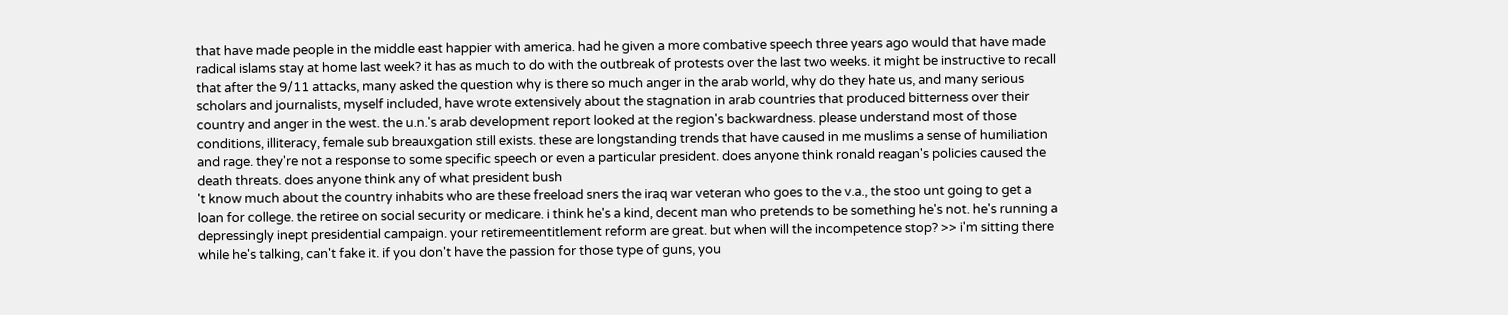that have made people in the middle east happier with america. had he given a more combative speech three years ago would that have made radical islams stay at home last week? it has as much to do with the outbreak of protests over the last two weeks. it might be instructive to recall that after the 9/11 attacks, many asked the question why is there so much anger in the arab world, why do they hate us, and many serious scholars and journalists, myself included, have wrote extensively about the stagnation in arab countries that produced bitterness over their country and anger in the west. the u.n.'s arab development report looked at the region's backwardness. please understand most of those conditions, illiteracy, female sub breauxgation still exists. these are longstanding trends that have caused in me muslims a sense of humiliation and rage. they're not a response to some specific speech or even a particular president. does anyone think ronald reagan's policies caused the death threats. does anyone think any of what president bush
't know much about the country inhabits who are these freeload sners the iraq war veteran who goes to the v.a., the stoo unt going to get a loan for college. the retiree on social security or medicare. i think he's a kind, decent man who pretends to be something he's not. he's running a depressingly inept presidential campaign. your retiremeentitlement reform are great. but when will the incompetence stop? >> i'm sitting there while he's talking, can't fake it. if you don't have the passion for those type of guns, you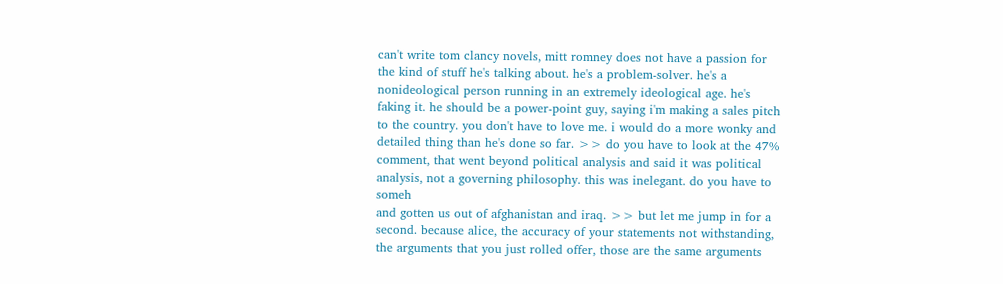can't write tom clancy novels, mitt romney does not have a passion for the kind of stuff he's talking about. he's a problem-solver. he's a nonideological person running in an extremely ideological age. he's faking it. he should be a power-point guy, saying i'm making a sales pitch to the country. you don't have to love me. i would do a more wonky and detailed thing than he's done so far. >> do you have to look at the 47% comment, that went beyond political analysis and said it was political analysis, not a governing philosophy. this was inelegant. do you have to someh
and gotten us out of afghanistan and iraq. >> but let me jump in for a second. because alice, the accuracy of your statements not withstanding, the arguments that you just rolled offer, those are the same arguments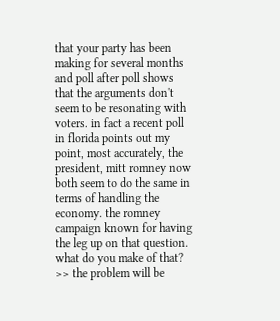that your party has been making for several months and poll after poll shows that the arguments don't seem to be resonating with voters. in fact a recent poll in florida points out my point, most accurately, the president, mitt romney now both seem to do the same in terms of handling the economy. the romney campaign known for having the leg up on that question. what do you make of that? >> the problem will be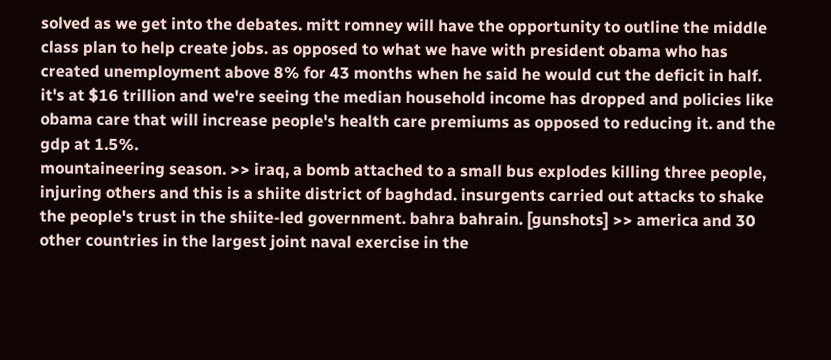solved as we get into the debates. mitt romney will have the opportunity to outline the middle class plan to help create jobs. as opposed to what we have with president obama who has created unemployment above 8% for 43 months when he said he would cut the deficit in half. it's at $16 trillion and we're seeing the median household income has dropped and policies like obama care that will increase people's health care premiums as opposed to reducing it. and the gdp at 1.5%.
mountaineering season. >> iraq, a bomb attached to a small bus explodes killing three people, injuring others and this is a shiite district of baghdad. insurgents carried out attacks to shake the people's trust in the shiite-led government. bahra bahrain. [gunshots] >> america and 30 other countries in the largest joint naval exercise in the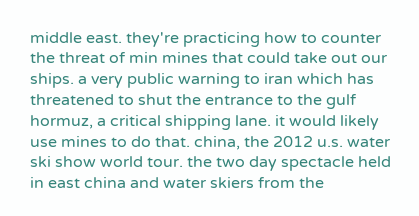middle east. they're practicing how to counter the threat of min mines that could take out our ships. a very public warning to iran which has threatened to shut the entrance to the gulf hormuz, a critical shipping lane. it would likely use mines to do that. china, the 2012 u.s. water ski show world tour. the two day spectacle held in east china and water skiers from the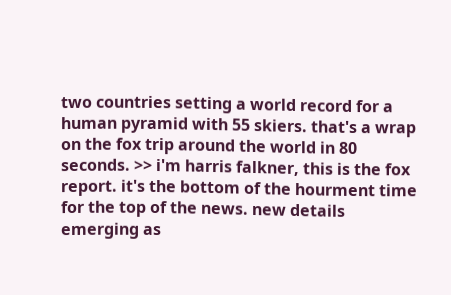two countries setting a world record for a human pyramid with 55 skiers. that's a wrap on the fox trip around the world in 80 seconds. >> i'm harris falkner, this is the fox report. it's the bottom of the hourment time for the top of the news. new details emerging as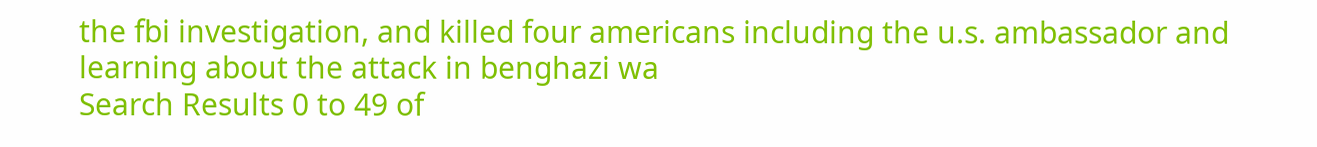the fbi investigation, and killed four americans including the u.s. ambassador and learning about the attack in benghazi wa
Search Results 0 to 49 of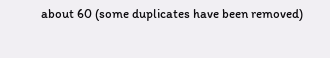about 60 (some duplicates have been removed)